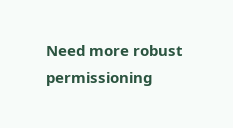Need more robust permissioning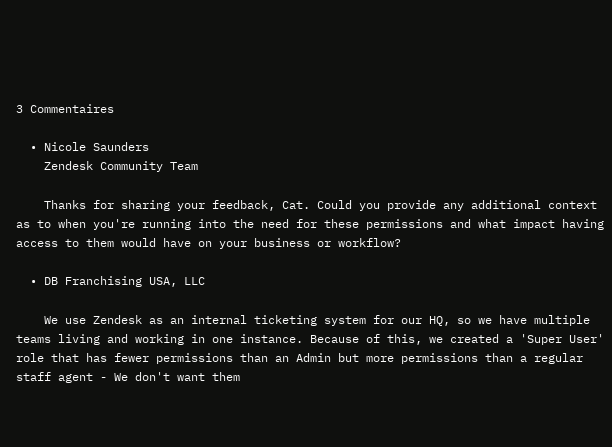3 Commentaires

  • Nicole Saunders
    Zendesk Community Team

    Thanks for sharing your feedback, Cat. Could you provide any additional context as to when you're running into the need for these permissions and what impact having access to them would have on your business or workflow?

  • DB Franchising USA, LLC

    We use Zendesk as an internal ticketing system for our HQ, so we have multiple teams living and working in one instance. Because of this, we created a 'Super User' role that has fewer permissions than an Admin but more permissions than a regular staff agent - We don't want them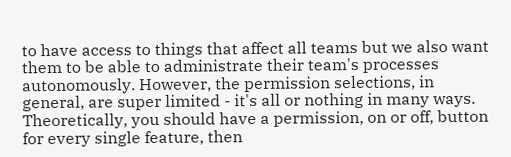to have access to things that affect all teams but we also want them to be able to administrate their team's processes autonomously. However, the permission selections, in general, are super limited - it's all or nothing in many ways. Theoretically, you should have a permission, on or off, button for every single feature, then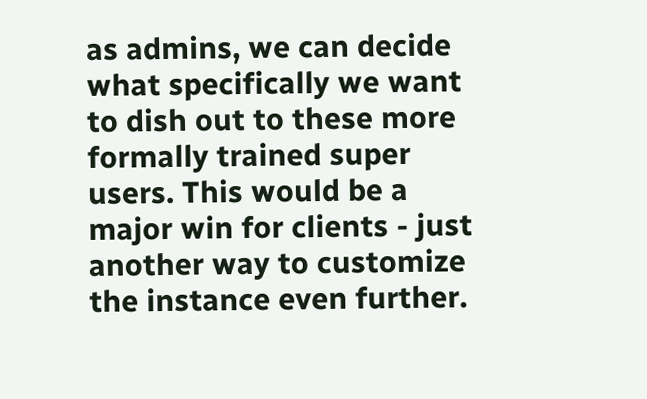as admins, we can decide what specifically we want to dish out to these more formally trained super users. This would be a major win for clients - just another way to customize the instance even further.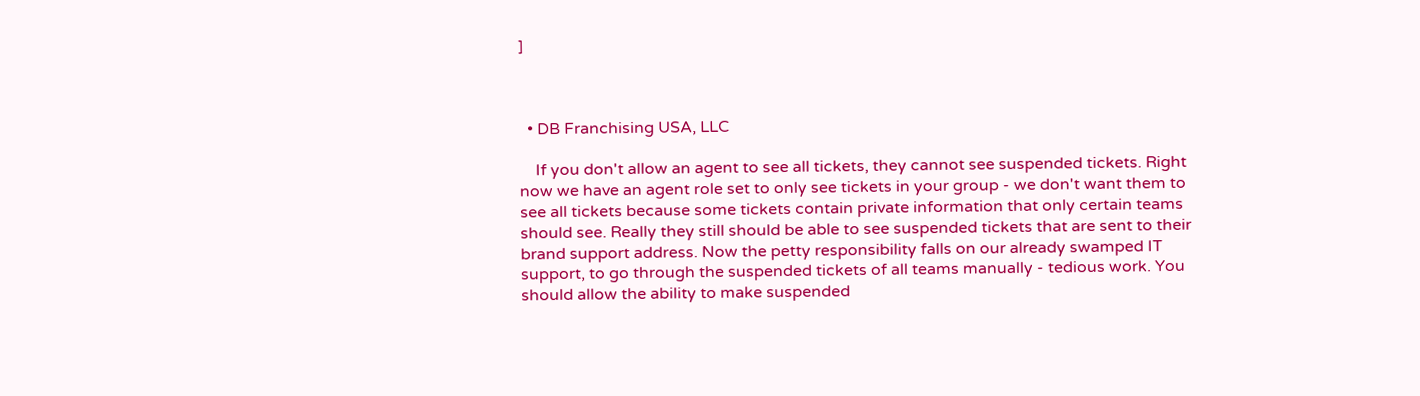]



  • DB Franchising USA, LLC

    If you don't allow an agent to see all tickets, they cannot see suspended tickets. Right now we have an agent role set to only see tickets in your group - we don't want them to see all tickets because some tickets contain private information that only certain teams should see. Really they still should be able to see suspended tickets that are sent to their brand support address. Now the petty responsibility falls on our already swamped IT support, to go through the suspended tickets of all teams manually - tedious work. You should allow the ability to make suspended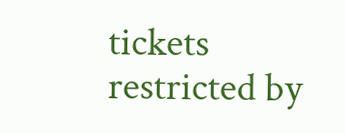tickets restricted by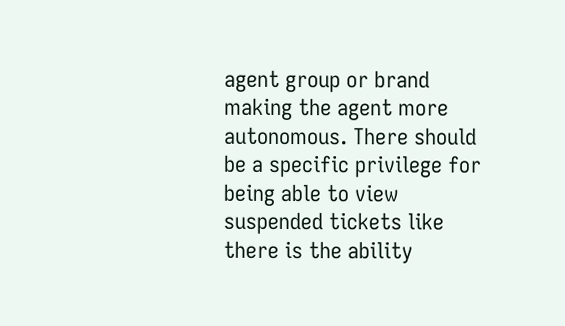agent group or brand making the agent more autonomous. There should be a specific privilege for being able to view suspended tickets like there is the ability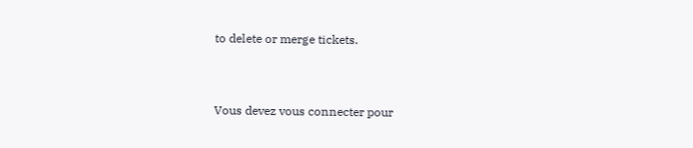to delete or merge tickets.


Vous devez vous connecter pour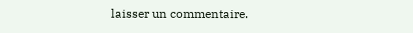laisser un commentaire.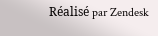Réalisé par Zendesk